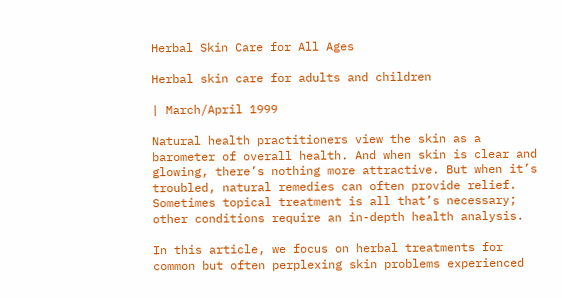Herbal Skin Care for All Ages

Herbal skin care for adults and children

| March/April 1999

Natural health practitioners view the skin as a barometer of overall health. And when skin is clear and glowing, there’s nothing more attractive. But when it’s troubled, natural remedies can often provide relief. Sometimes topical treatment is all that’s necessary; other conditions require an in-depth health analysis.

In this article, we focus on herbal treatments for common but often perplexing skin problems experienced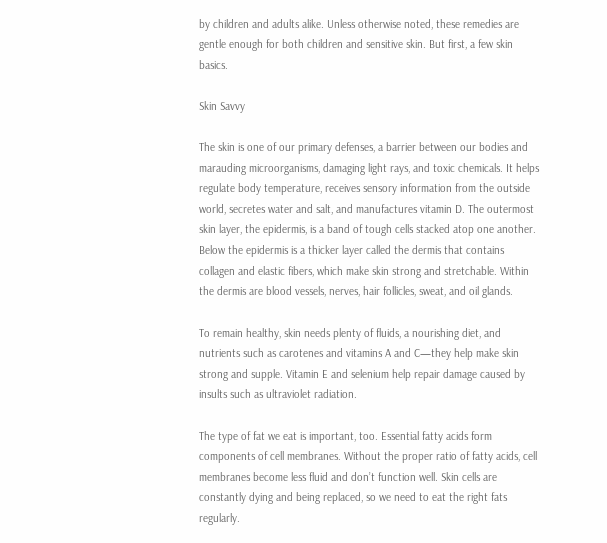by children and adults alike. Unless otherwise noted, these remedies are gentle enough for both children and sensitive skin. But first, a few skin basics.

Skin Savvy

The skin is one of our primary defenses, a barrier between our bodies and marauding microorganisms, damaging light rays, and toxic chemicals. It helps regulate body temperature, receives sensory information from the outside world, secretes water and salt, and manufactures vitamin D. The outermost skin layer, the epidermis, is a band of tough cells stacked atop one another. Below the epidermis is a thicker layer called the dermis that contains collagen and elastic fibers, which make skin strong and stretchable. Within the dermis are blood vessels, nerves, hair follicles, sweat, and oil glands.

To remain healthy, skin needs plenty of fluids, a nourishing diet, and nutrients such as carotenes and vitamins A and C—they help make skin strong and supple. Vitamin E and selenium help repair damage caused by insults such as ultraviolet radiation.

The type of fat we eat is important, too. Essential fatty acids form components of cell membranes. Without the proper ratio of fatty acids, cell membranes become less fluid and don’t function well. Skin cells are constantly dying and being replaced, so we need to eat the right fats regularly.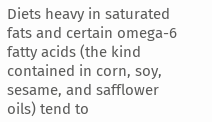Diets heavy in saturated fats and certain omega-6 fatty acids (the kind contained in corn, soy, sesame, and safflower oils) tend to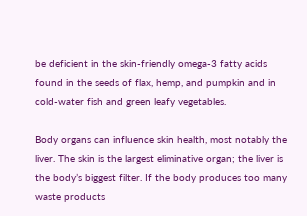be deficient in the skin-friendly omega-3 fatty acids found in the seeds of flax, hemp, and pumpkin and in cold-water fish and green leafy vegetables.

Body organs can influence skin health, most notably the liver. The skin is the largest eliminative organ; the liver is the body’s biggest filter. If the body produces too many waste products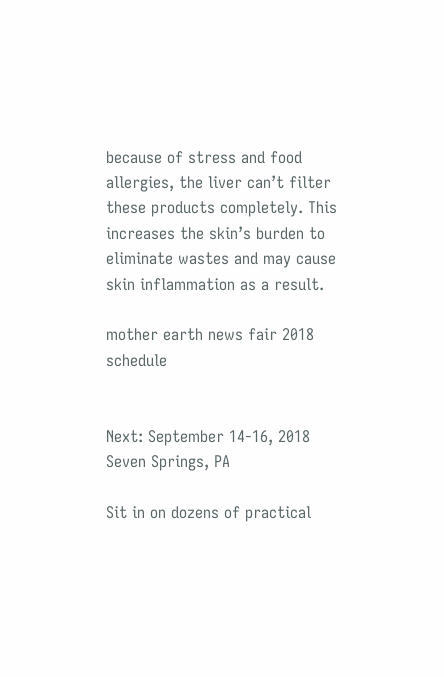because of stress and food allergies, the liver can’t filter these products completely. This increases the skin’s burden to eliminate wastes and may cause skin inflammation as a result.

mother earth news fair 2018 schedule


Next: September 14-16, 2018
Seven Springs, PA

Sit in on dozens of practical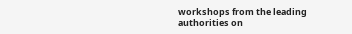workshops from the leading authorities on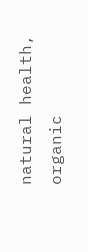natural health, organic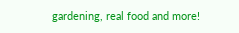gardening, real food and more!